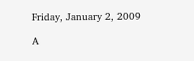Friday, January 2, 2009

A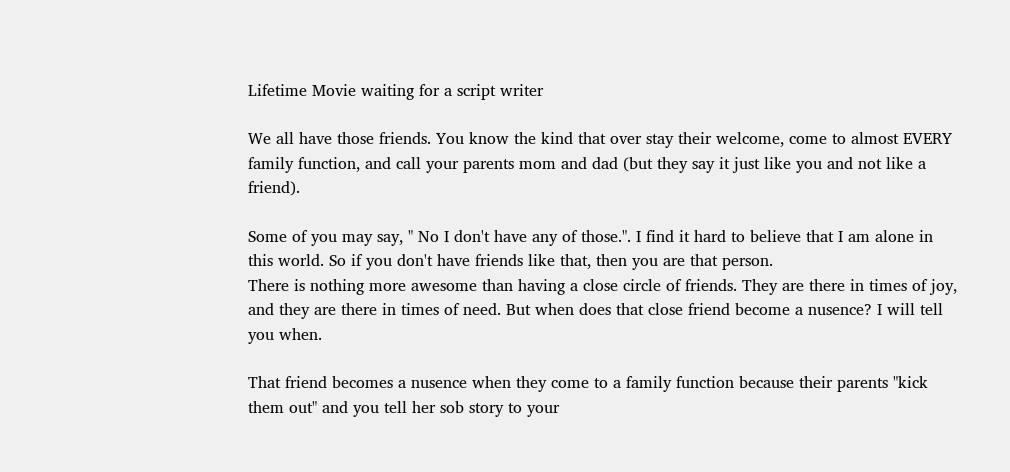Lifetime Movie waiting for a script writer

We all have those friends. You know the kind that over stay their welcome, come to almost EVERY family function, and call your parents mom and dad (but they say it just like you and not like a friend).

Some of you may say, " No I don't have any of those.". I find it hard to believe that I am alone in this world. So if you don't have friends like that, then you are that person.
There is nothing more awesome than having a close circle of friends. They are there in times of joy, and they are there in times of need. But when does that close friend become a nusence? I will tell you when.

That friend becomes a nusence when they come to a family function because their parents "kick them out" and you tell her sob story to your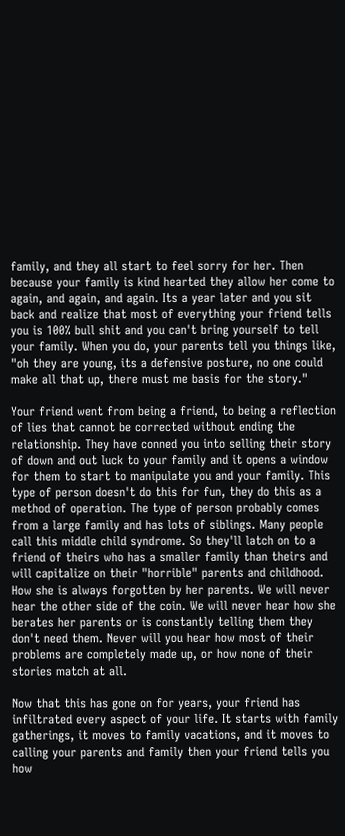family, and they all start to feel sorry for her. Then because your family is kind hearted they allow her come to again, and again, and again. Its a year later and you sit back and realize that most of everything your friend tells you is 100% bull shit and you can't bring yourself to tell your family. When you do, your parents tell you things like, "oh they are young, its a defensive posture, no one could make all that up, there must me basis for the story."

Your friend went from being a friend, to being a reflection of lies that cannot be corrected without ending the relationship. They have conned you into selling their story of down and out luck to your family and it opens a window for them to start to manipulate you and your family. This type of person doesn't do this for fun, they do this as a method of operation. The type of person probably comes from a large family and has lots of siblings. Many people call this middle child syndrome. So they'll latch on to a friend of theirs who has a smaller family than theirs and will capitalize on their "horrible" parents and childhood. How she is always forgotten by her parents. We will never hear the other side of the coin. We will never hear how she berates her parents or is constantly telling them they don't need them. Never will you hear how most of their problems are completely made up, or how none of their stories match at all.

Now that this has gone on for years, your friend has infiltrated every aspect of your life. It starts with family gatherings, it moves to family vacations, and it moves to calling your parents and family then your friend tells you how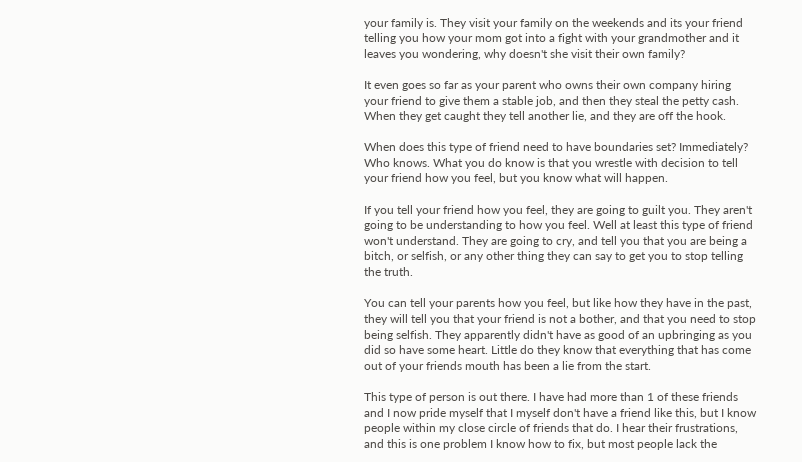your family is. They visit your family on the weekends and its your friend telling you how your mom got into a fight with your grandmother and it leaves you wondering, why doesn't she visit their own family?

It even goes so far as your parent who owns their own company hiring your friend to give them a stable job, and then they steal the petty cash. When they get caught they tell another lie, and they are off the hook.

When does this type of friend need to have boundaries set? Immediately? Who knows. What you do know is that you wrestle with decision to tell your friend how you feel, but you know what will happen.

If you tell your friend how you feel, they are going to guilt you. They aren't going to be understanding to how you feel. Well at least this type of friend won't understand. They are going to cry, and tell you that you are being a bitch, or selfish, or any other thing they can say to get you to stop telling the truth.

You can tell your parents how you feel, but like how they have in the past, they will tell you that your friend is not a bother, and that you need to stop being selfish. They apparently didn't have as good of an upbringing as you did so have some heart. Little do they know that everything that has come out of your friends mouth has been a lie from the start.

This type of person is out there. I have had more than 1 of these friends and I now pride myself that I myself don't have a friend like this, but I know people within my close circle of friends that do. I hear their frustrations, and this is one problem I know how to fix, but most people lack the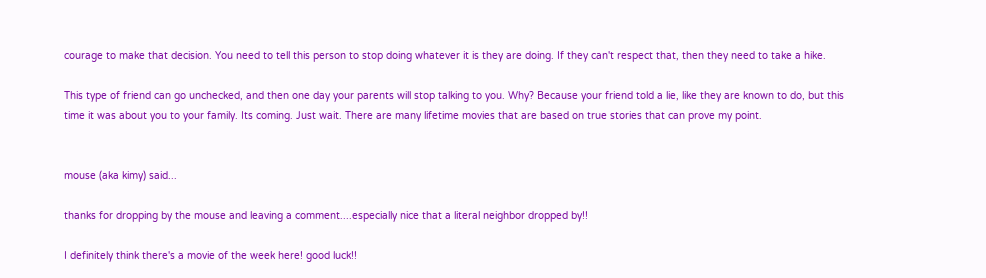courage to make that decision. You need to tell this person to stop doing whatever it is they are doing. If they can't respect that, then they need to take a hike.

This type of friend can go unchecked, and then one day your parents will stop talking to you. Why? Because your friend told a lie, like they are known to do, but this time it was about you to your family. Its coming. Just wait. There are many lifetime movies that are based on true stories that can prove my point.


mouse (aka kimy) said...

thanks for dropping by the mouse and leaving a comment....especially nice that a literal neighbor dropped by!!

I definitely think there's a movie of the week here! good luck!!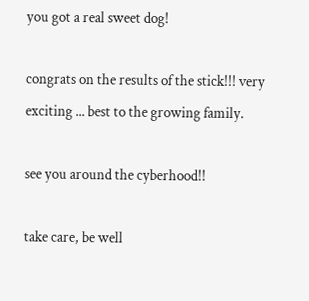you got a real sweet dog!

congrats on the results of the stick!!! very exciting ... best to the growing family.

see you around the cyberhood!!

take care, be well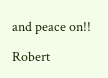and peace on!!

Robert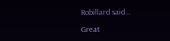Robillard said...

Great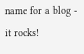name for a blog - it rocks!